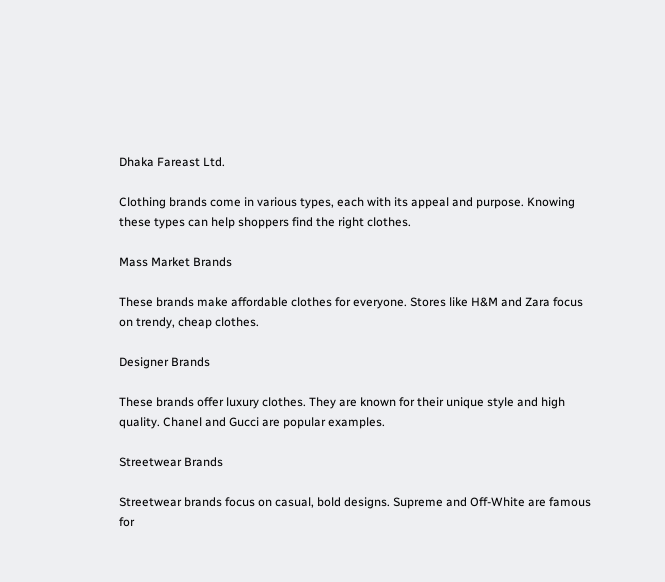Dhaka Fareast Ltd.

Clothing brands come in various types, each with its appeal and purpose. Knowing these types can help shoppers find the right clothes.

Mass Market Brands

These brands make affordable clothes for everyone. Stores like H&M and Zara focus on trendy, cheap clothes.

Designer Brands

These brands offer luxury clothes. They are known for their unique style and high quality. Chanel and Gucci are popular examples.

Streetwear Brands

Streetwear brands focus on casual, bold designs. Supreme and Off-White are famous for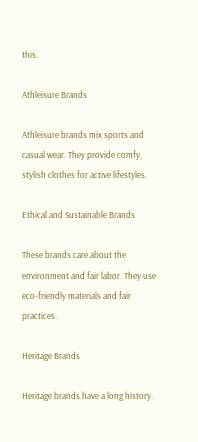this.

Athleisure Brands

Athleisure brands mix sports and casual wear. They provide comfy, stylish clothes for active lifestyles.

Ethical and Sustainable Brands

These brands care about the environment and fair labor. They use eco-friendly materials and fair practices.

Heritage Brands

Heritage brands have a long history.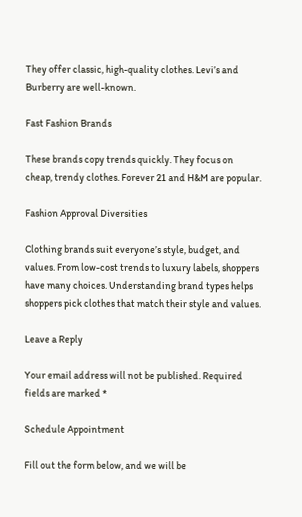They offer classic, high-quality clothes. Levi’s and Burberry are well-known.

Fast Fashion Brands

These brands copy trends quickly. They focus on cheap, trendy clothes. Forever 21 and H&M are popular.

Fashion Approval Diversities

Clothing brands suit everyone’s style, budget, and values. From low-cost trends to luxury labels, shoppers have many choices. Understanding brand types helps shoppers pick clothes that match their style and values.

Leave a Reply

Your email address will not be published. Required fields are marked *

Schedule Appointment

Fill out the form below, and we will be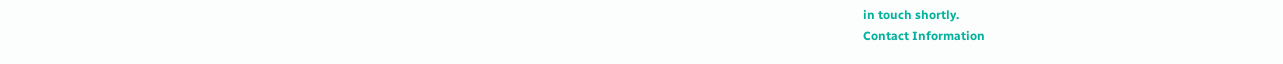in touch shortly.
Contact Information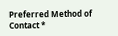Preferred Method of Contact *